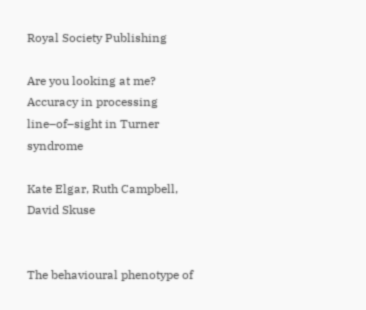Royal Society Publishing

Are you looking at me? Accuracy in processing line–of–sight in Turner syndrome

Kate Elgar, Ruth Campbell, David Skuse


The behavioural phenotype of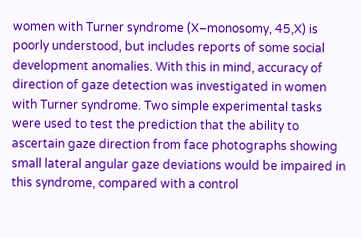women with Turner syndrome (X–monosomy, 45,X) is poorly understood, but includes reports of some social development anomalies. With this in mind, accuracy of direction of gaze detection was investigated in women with Turner syndrome. Two simple experimental tasks were used to test the prediction that the ability to ascertain gaze direction from face photographs showing small lateral angular gaze deviations would be impaired in this syndrome, compared with a control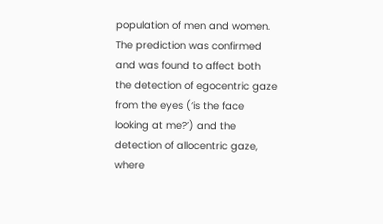population of men and women. The prediction was confirmed and was found to affect both the detection of egocentric gaze from the eyes (‘is the face looking at me?’) and the detection of allocentric gaze, where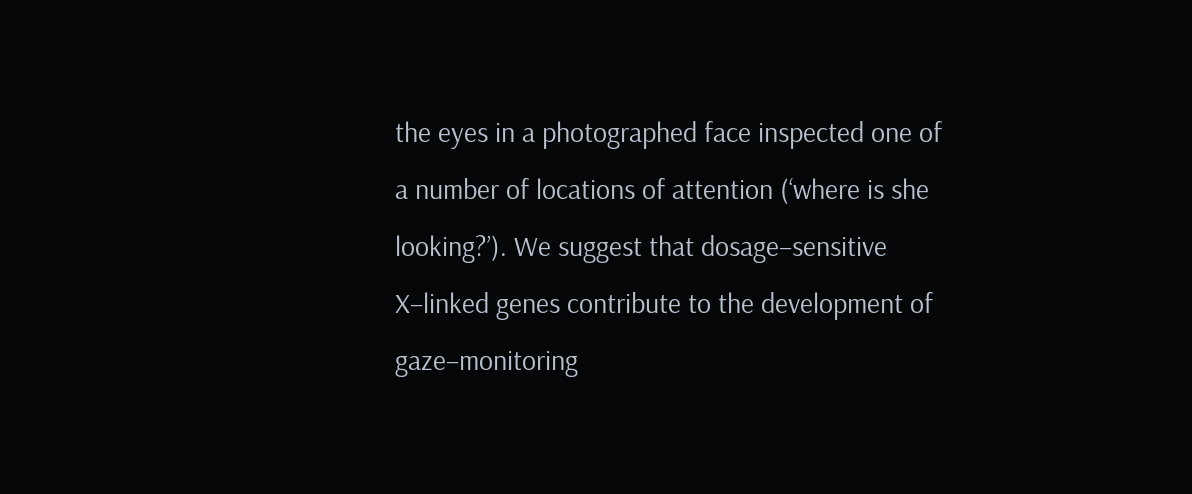the eyes in a photographed face inspected one of a number of locations of attention (‘where is she looking?’). We suggest that dosage–sensitive X–linked genes contribute to the development of gaze–monitoring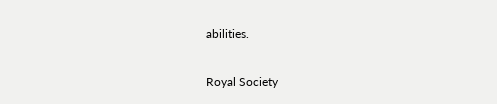abilities.

Royal Society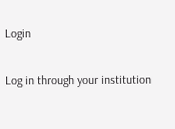Login

Log in through your institution